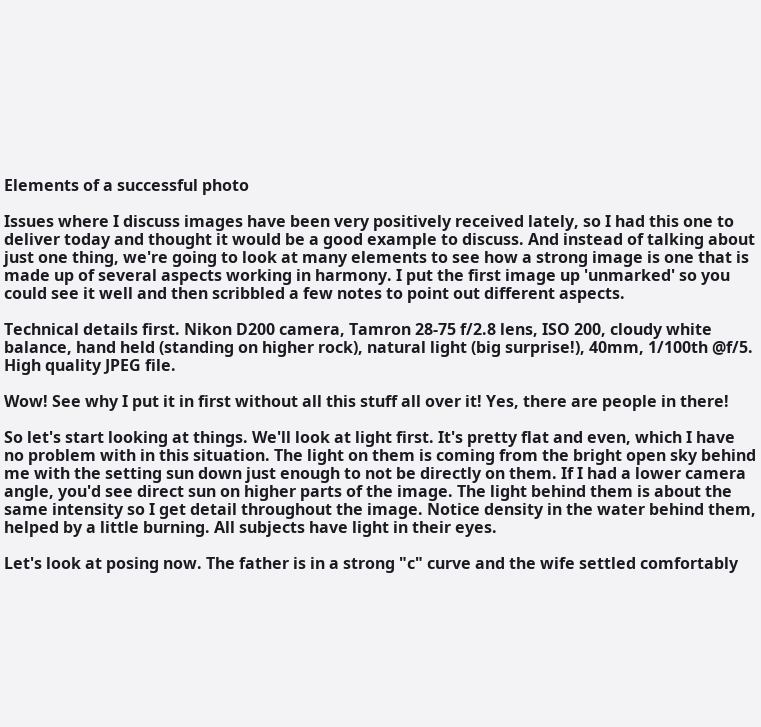Elements of a successful photo

Issues where I discuss images have been very positively received lately, so I had this one to deliver today and thought it would be a good example to discuss. And instead of talking about just one thing, we're going to look at many elements to see how a strong image is one that is made up of several aspects working in harmony. I put the first image up 'unmarked' so you could see it well and then scribbled a few notes to point out different aspects.

Technical details first. Nikon D200 camera, Tamron 28-75 f/2.8 lens, ISO 200, cloudy white balance, hand held (standing on higher rock), natural light (big surprise!), 40mm, 1/100th @f/5. High quality JPEG file.

Wow! See why I put it in first without all this stuff all over it! Yes, there are people in there!

So let's start looking at things. We'll look at light first. It's pretty flat and even, which I have no problem with in this situation. The light on them is coming from the bright open sky behind me with the setting sun down just enough to not be directly on them. If I had a lower camera angle, you'd see direct sun on higher parts of the image. The light behind them is about the same intensity so I get detail throughout the image. Notice density in the water behind them, helped by a little burning. All subjects have light in their eyes.

Let's look at posing now. The father is in a strong "c" curve and the wife settled comfortably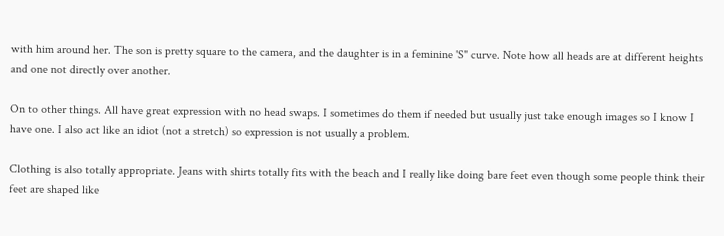with him around her. The son is pretty square to the camera, and the daughter is in a feminine 'S" curve. Note how all heads are at different heights and one not directly over another.

On to other things. All have great expression with no head swaps. I sometimes do them if needed but usually just take enough images so I know I have one. I also act like an idiot (not a stretch) so expression is not usually a problem.

Clothing is also totally appropriate. Jeans with shirts totally fits with the beach and I really like doing bare feet even though some people think their feet are shaped like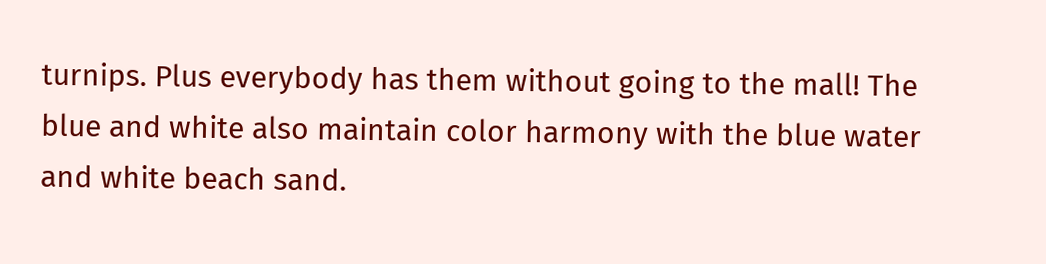turnips. Plus everybody has them without going to the mall! The blue and white also maintain color harmony with the blue water and white beach sand.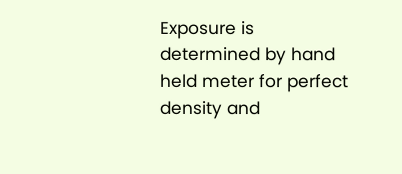Exposure is determined by hand held meter for perfect density and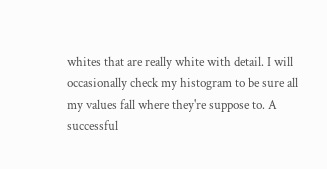whites that are really white with detail. I will occasionally check my histogram to be sure all my values fall where they're suppose to. A successful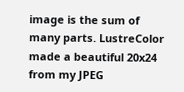image is the sum of many parts. LustreColor made a beautiful 20x24 from my JPEG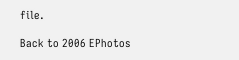file.

Back to 2006 EPhotos